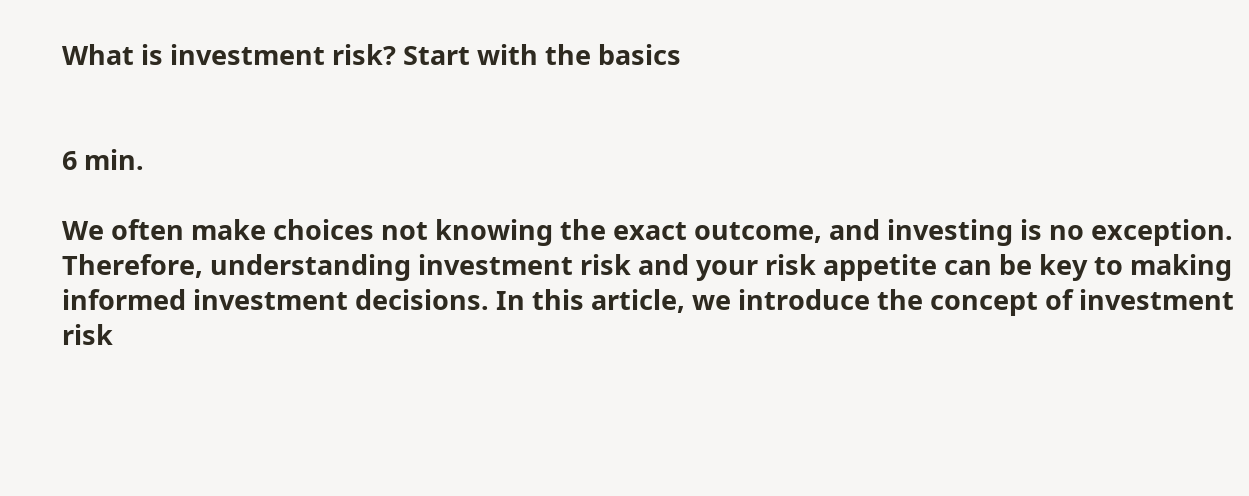What is investment risk? Start with the basics


6 min.

We often make choices not knowing the exact outcome, and investing is no exception. Therefore, understanding investment risk and your risk appetite can be key to making informed investment decisions. In this article, we introduce the concept of investment risk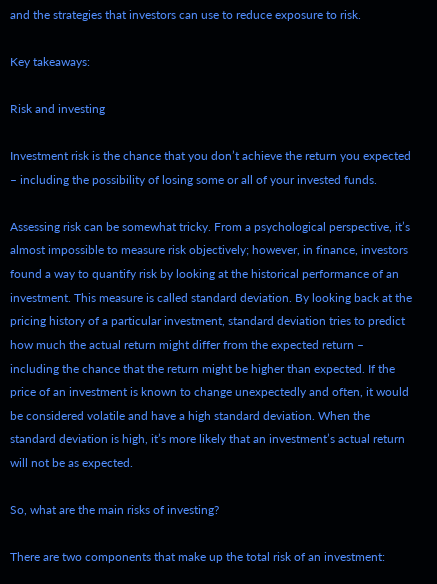and the strategies that investors can use to reduce exposure to risk.

Key takeaways:

Risk and investing

Investment risk is the chance that you don’t achieve the return you expected – including the possibility of losing some or all of your invested funds.

Assessing risk can be somewhat tricky. From a psychological perspective, it’s almost impossible to measure risk objectively; however, in finance, investors found a way to quantify risk by looking at the historical performance of an investment. This measure is called standard deviation. By looking back at the pricing history of a particular investment, standard deviation tries to predict how much the actual return might differ from the expected return – including the chance that the return might be higher than expected. If the price of an investment is known to change unexpectedly and often, it would be considered volatile and have a high standard deviation. When the standard deviation is high, it’s more likely that an investment’s actual return will not be as expected.

So, what are the main risks of investing?

There are two components that make up the total risk of an investment: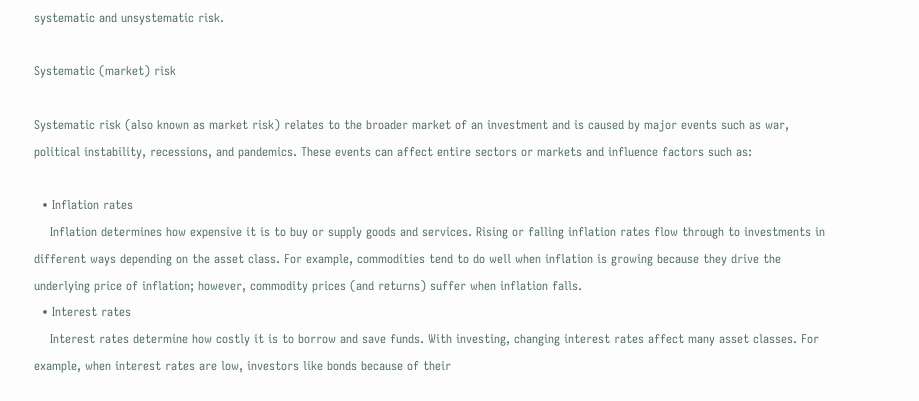systematic and unsystematic risk.

Systematic (market) risk

Systematic risk (also known as market risk) relates to the broader market of an investment and is caused by major events such as war, political instability, recessions, and pandemics. These events can affect entire sectors or markets and influence factors such as:

  • Inflation rates
    Inflation determines how expensive it is to buy or supply goods and services. Rising or falling inflation rates flow through to investments in different ways depending on the asset class. For example, commodities tend to do well when inflation is growing because they drive the underlying price of inflation; however, commodity prices (and returns) suffer when inflation falls.
  • Interest rates
    Interest rates determine how costly it is to borrow and save funds. With investing, changing interest rates affect many asset classes. For example, when interest rates are low, investors like bonds because of their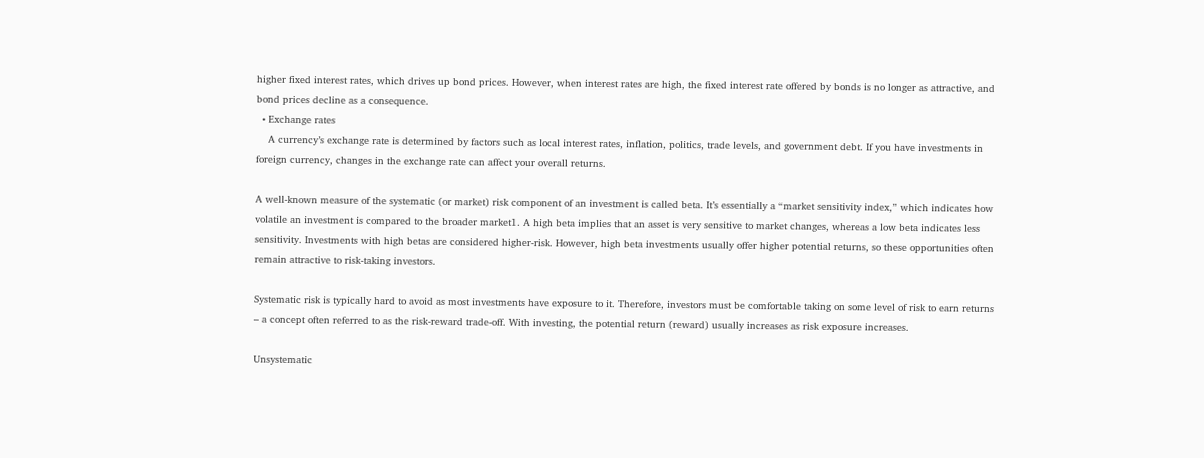higher fixed interest rates, which drives up bond prices. However, when interest rates are high, the fixed interest rate offered by bonds is no longer as attractive, and bond prices decline as a consequence.
  • Exchange rates
    A currency’s exchange rate is determined by factors such as local interest rates, inflation, politics, trade levels, and government debt. If you have investments in foreign currency, changes in the exchange rate can affect your overall returns.

A well-known measure of the systematic (or market) risk component of an investment is called beta. It’s essentially a “market sensitivity index,” which indicates how volatile an investment is compared to the broader market1. A high beta implies that an asset is very sensitive to market changes, whereas a low beta indicates less sensitivity. Investments with high betas are considered higher-risk. However, high beta investments usually offer higher potential returns, so these opportunities often remain attractive to risk-taking investors.

Systematic risk is typically hard to avoid as most investments have exposure to it. Therefore, investors must be comfortable taking on some level of risk to earn returns – a concept often referred to as the risk-reward trade-off. With investing, the potential return (reward) usually increases as risk exposure increases.

Unsystematic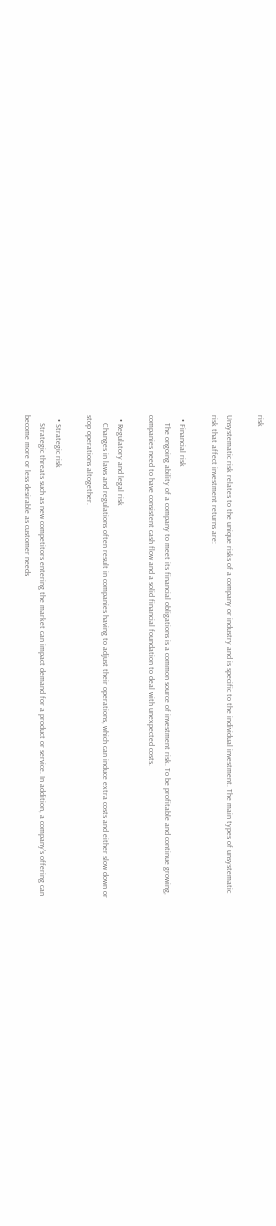risk

Unsystematic risk relates to the unique risks of a company or industry and is specific to the individual investment. The main types of unsystematic risk that affect investment returns are:

  • Financial risk
    The ongoing ability of a company to meet its financial obligations is a common source of investment risk. To be profitable and continue growing, companies need to have consistent cash flow and a solid financial foundation to deal with unexpected costs.

  • Regulatory and legal risk
    Changes in laws and regulations often result in companies having to adjust their operations, which can induce extra costs and either slow down or stop operations altogether.

  • Strategic risk
    Strategic threats such as new competitors entering the market can impact demand for a product or service. In addition, a company’s offering can become more or less desirable as customer needs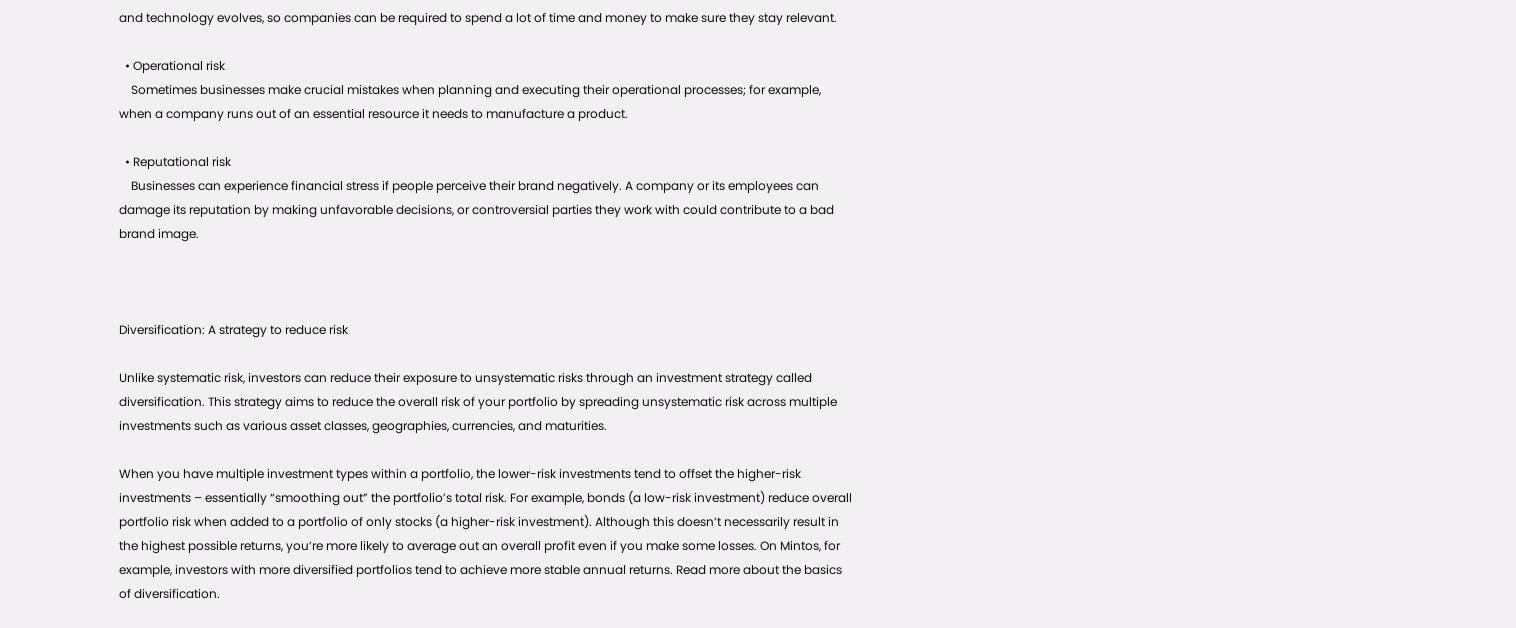and technology evolves, so companies can be required to spend a lot of time and money to make sure they stay relevant.

  • Operational risk
    Sometimes businesses make crucial mistakes when planning and executing their operational processes; for example, when a company runs out of an essential resource it needs to manufacture a product.

  • Reputational risk
    Businesses can experience financial stress if people perceive their brand negatively. A company or its employees can damage its reputation by making unfavorable decisions, or controversial parties they work with could contribute to a bad brand image.



Diversification: A strategy to reduce risk

Unlike systematic risk, investors can reduce their exposure to unsystematic risks through an investment strategy called diversification. This strategy aims to reduce the overall risk of your portfolio by spreading unsystematic risk across multiple investments such as various asset classes, geographies, currencies, and maturities.

When you have multiple investment types within a portfolio, the lower-risk investments tend to offset the higher-risk investments – essentially “smoothing out” the portfolio’s total risk. For example, bonds (a low-risk investment) reduce overall portfolio risk when added to a portfolio of only stocks (a higher-risk investment). Although this doesn’t necessarily result in the highest possible returns, you’re more likely to average out an overall profit even if you make some losses. On Mintos, for example, investors with more diversified portfolios tend to achieve more stable annual returns. Read more about the basics of diversification.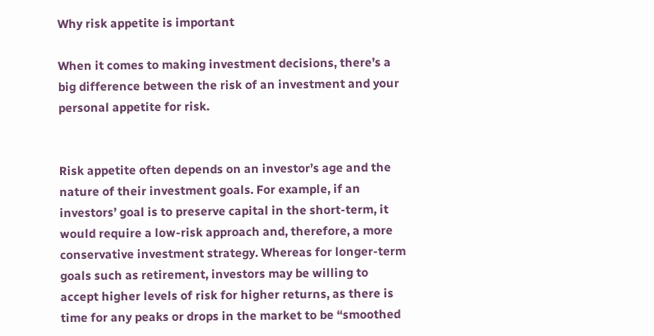Why risk appetite is important

When it comes to making investment decisions, there’s a big difference between the risk of an investment and your personal appetite for risk.


Risk appetite often depends on an investor’s age and the nature of their investment goals. For example, if an investors’ goal is to preserve capital in the short-term, it would require a low-risk approach and, therefore, a more conservative investment strategy. Whereas for longer-term goals such as retirement, investors may be willing to accept higher levels of risk for higher returns, as there is time for any peaks or drops in the market to be “smoothed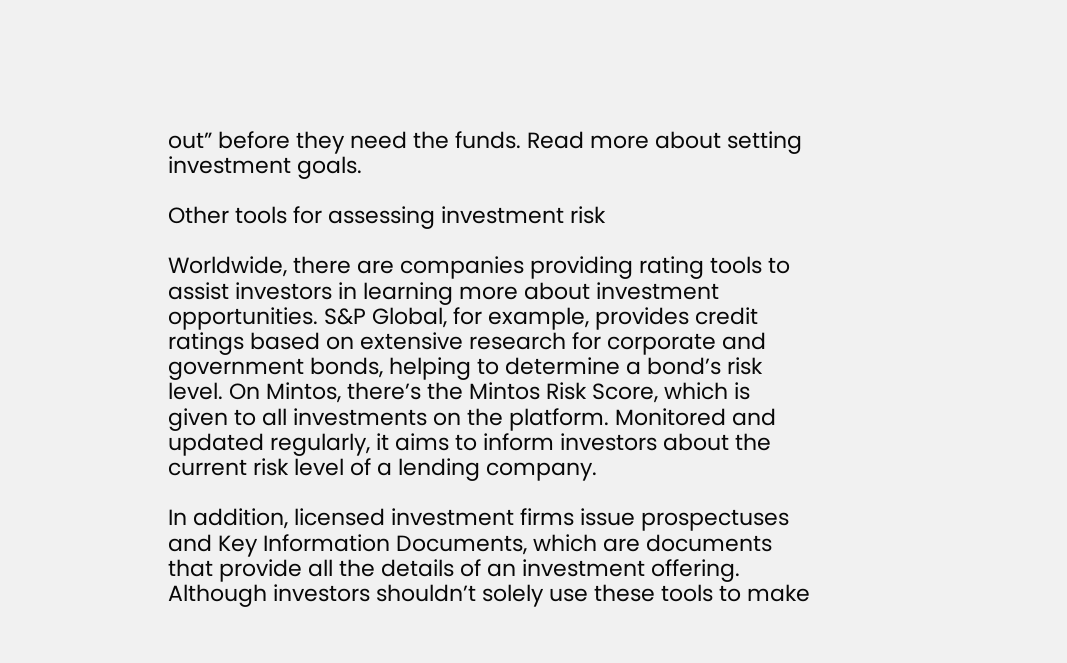out” before they need the funds. Read more about setting investment goals.

Other tools for assessing investment risk

Worldwide, there are companies providing rating tools to assist investors in learning more about investment opportunities. S&P Global, for example, provides credit ratings based on extensive research for corporate and government bonds, helping to determine a bond’s risk level. On Mintos, there’s the Mintos Risk Score, which is given to all investments on the platform. Monitored and updated regularly, it aims to inform investors about the current risk level of a lending company.

In addition, licensed investment firms issue prospectuses and Key Information Documents, which are documents that provide all the details of an investment offering. Although investors shouldn’t solely use these tools to make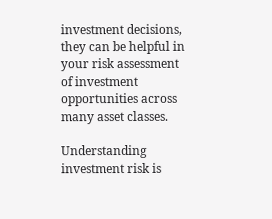investment decisions, they can be helpful in your risk assessment of investment opportunities across many asset classes.

Understanding investment risk is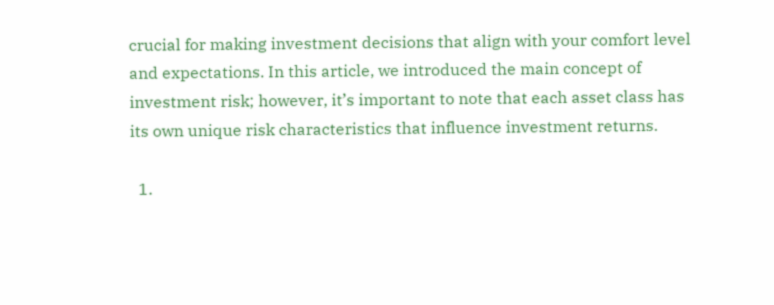crucial for making investment decisions that align with your comfort level and expectations. In this article, we introduced the main concept of investment risk; however, it’s important to note that each asset class has its own unique risk characteristics that influence investment returns.

  1.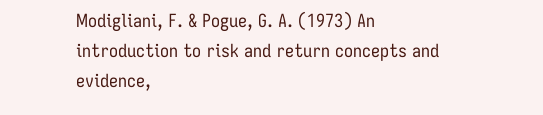Modigliani, F. & Pogue, G. A. (1973) An introduction to risk and return concepts and evidence,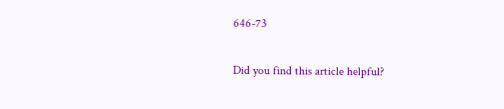646-73

Did you find this article helpful?